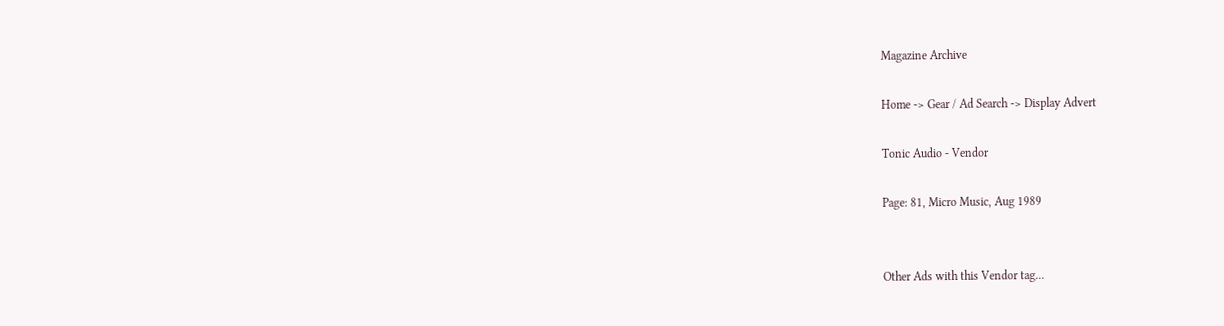Magazine Archive

Home -> Gear / Ad Search -> Display Advert

Tonic Audio - Vendor

Page: 81, Micro Music, Aug 1989


Other Ads with this Vendor tag...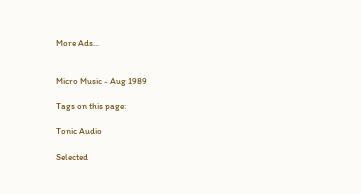More Ads...


Micro Music - Aug 1989

Tags on this page:

Tonic Audio

Selected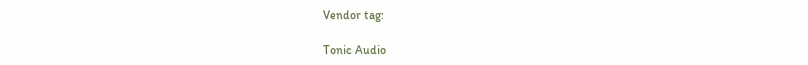Vendor tag:

Tonic Audio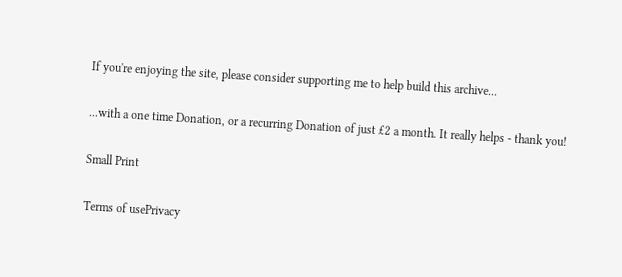If you're enjoying the site, please consider supporting me to help build this archive...

...with a one time Donation, or a recurring Donation of just £2 a month. It really helps - thank you!

Small Print

Terms of usePrivacy